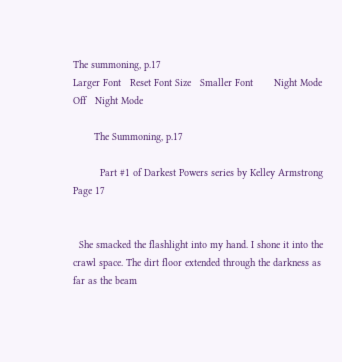The summoning, p.17
Larger Font   Reset Font Size   Smaller Font       Night Mode Off   Night Mode

       The Summoning, p.17

         Part #1 of Darkest Powers series by Kelley Armstrong
Page 17


  She smacked the flashlight into my hand. I shone it into the crawl space. The dirt floor extended through the darkness as far as the beam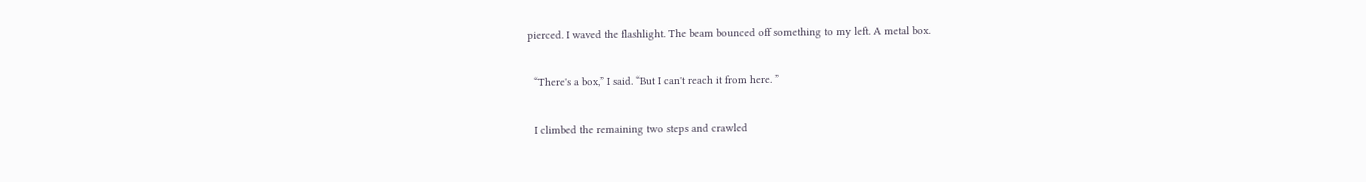pierced. I waved the flashlight. The beam bounced off something to my left. A metal box.

  “There's a box,” I said. “But I can't reach it from here. ”

  I climbed the remaining two steps and crawled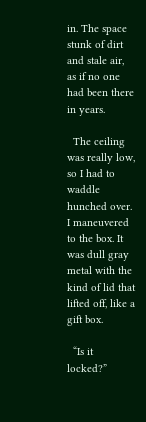in. The space stunk of dirt and stale air, as if no one had been there in years.

  The ceiling was really low, so I had to waddle hunched over. I maneuvered to the box. It was dull gray metal with the kind of lid that lifted off, like a gift box.

  “Is it locked?”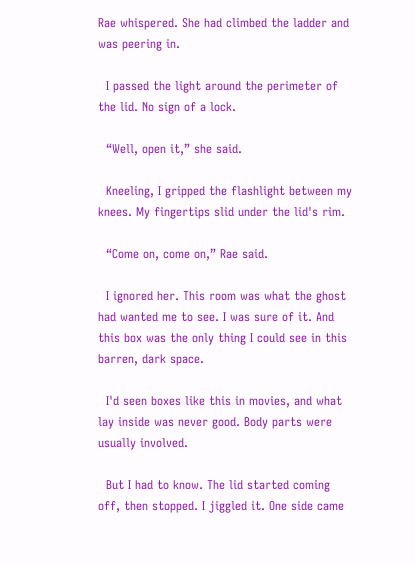Rae whispered. She had climbed the ladder and was peering in.

  I passed the light around the perimeter of the lid. No sign of a lock.

  “Well, open it,” she said.

  Kneeling, I gripped the flashlight between my knees. My fingertips slid under the lid's rim.

  “Come on, come on,” Rae said.

  I ignored her. This room was what the ghost had wanted me to see. I was sure of it. And this box was the only thing I could see in this barren, dark space.

  I'd seen boxes like this in movies, and what lay inside was never good. Body parts were usually involved.

  But I had to know. The lid started coming off, then stopped. I jiggled it. One side came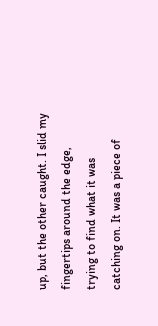up, but the other caught. I slid my fingertips around the edge, trying to find what it was catching on. It was a piece of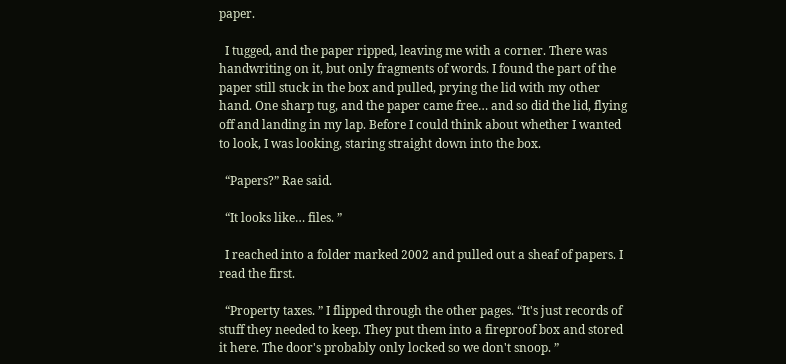paper.

  I tugged, and the paper ripped, leaving me with a corner. There was handwriting on it, but only fragments of words. I found the part of the paper still stuck in the box and pulled, prying the lid with my other hand. One sharp tug, and the paper came free… and so did the lid, flying off and landing in my lap. Before I could think about whether I wanted to look, I was looking, staring straight down into the box.

  “Papers?” Rae said.

  “It looks like… files. ”

  I reached into a folder marked 2002 and pulled out a sheaf of papers. I read the first.

  “Property taxes. ” I flipped through the other pages. “It's just records of stuff they needed to keep. They put them into a fireproof box and stored it here. The door's probably only locked so we don't snoop. ”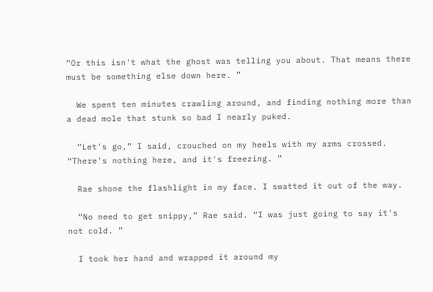“Or this isn't what the ghost was telling you about. That means there must be something else down here. ”

  We spent ten minutes crawling around, and finding nothing more than a dead mole that stunk so bad I nearly puked.

  “Let's go,” I said, crouched on my heels with my arms crossed. “There's nothing here, and it's freezing. ”

  Rae shone the flashlight in my face. I swatted it out of the way.

  “No need to get snippy,” Rae said. “I was just going to say it's not cold. ”

  I took her hand and wrapped it around my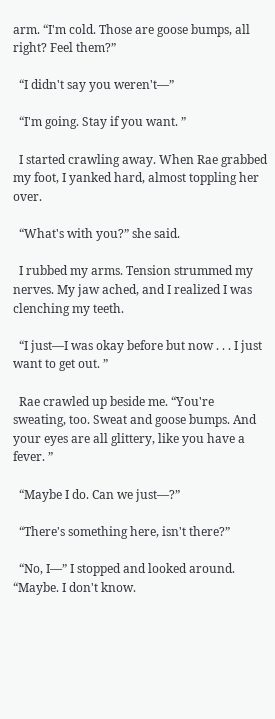arm. “I'm cold. Those are goose bumps, all right? Feel them?”

  “I didn't say you weren't—”

  “I'm going. Stay if you want. ”

  I started crawling away. When Rae grabbed my foot, I yanked hard, almost toppling her over.

  “What's with you?” she said.

  I rubbed my arms. Tension strummed my nerves. My jaw ached, and I realized I was clenching my teeth.

  “I just—I was okay before but now . . . I just want to get out. ”

  Rae crawled up beside me. “You're sweating, too. Sweat and goose bumps. And your eyes are all glittery, like you have a fever. ”

  “Maybe I do. Can we just—?”

  “There's something here, isn't there?”

  “No, I—” I stopped and looked around. “Maybe. I don't know.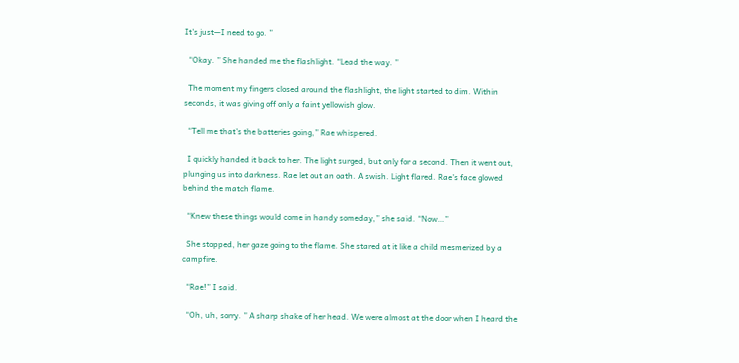It's just—I need to go. ”

  “Okay. ” She handed me the flashlight. “Lead the way. ”

  The moment my fingers closed around the flashlight, the light started to dim. Within seconds, it was giving off only a faint yellowish glow.

  “Tell me that's the batteries going,” Rae whispered.

  I quickly handed it back to her. The light surged, but only for a second. Then it went out, plunging us into darkness. Rae let out an oath. A swish. Light flared. Rae's face glowed behind the match flame.

  “Knew these things would come in handy someday,” she said. “Now…”

  She stopped, her gaze going to the flame. She stared at it like a child mesmerized by a campfire.

  “Rae!” I said.

  “Oh, uh, sorry. ” A sharp shake of her head. We were almost at the door when I heard the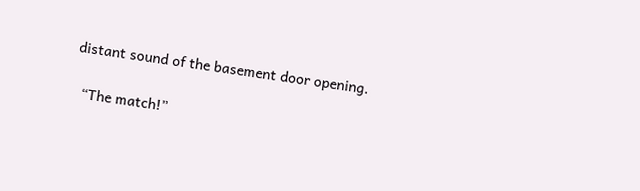distant sound of the basement door opening.

  “The match!”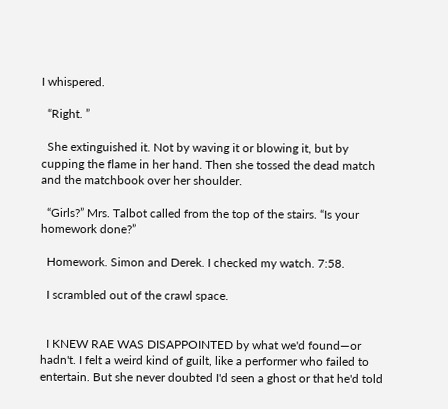I whispered.

  “Right. ”

  She extinguished it. Not by waving it or blowing it, but by cupping the flame in her hand. Then she tossed the dead match and the matchbook over her shoulder.

  “Girls?” Mrs. Talbot called from the top of the stairs. “Is your homework done?”

  Homework. Simon and Derek. I checked my watch. 7:58.

  I scrambled out of the crawl space.


  I KNEW RAE WAS DISAPPOINTED by what we'd found—or hadn't. I felt a weird kind of guilt, like a performer who failed to entertain. But she never doubted I'd seen a ghost or that he'd told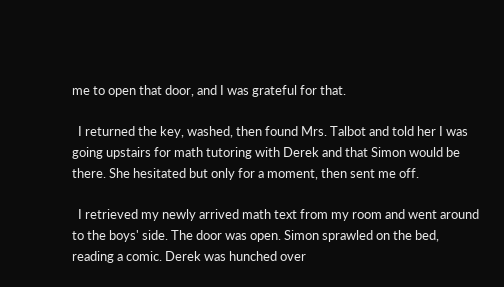me to open that door, and I was grateful for that.

  I returned the key, washed, then found Mrs. Talbot and told her I was going upstairs for math tutoring with Derek and that Simon would be there. She hesitated but only for a moment, then sent me off.

  I retrieved my newly arrived math text from my room and went around to the boys' side. The door was open. Simon sprawled on the bed, reading a comic. Derek was hunched over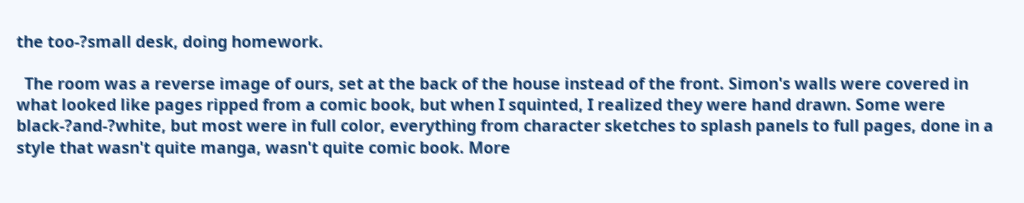the too-?small desk, doing homework.

  The room was a reverse image of ours, set at the back of the house instead of the front. Simon's walls were covered in what looked like pages ripped from a comic book, but when I squinted, I realized they were hand drawn. Some were black-?and-?white, but most were in full color, everything from character sketches to splash panels to full pages, done in a style that wasn't quite manga, wasn't quite comic book. More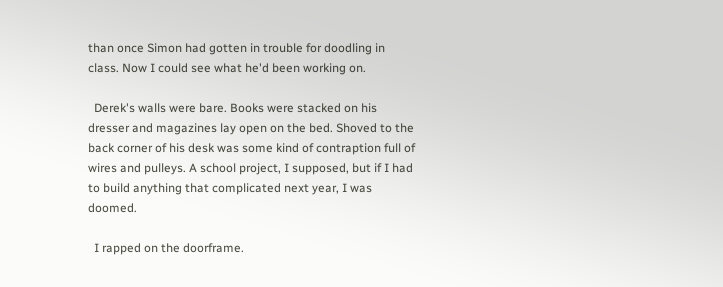than once Simon had gotten in trouble for doodling in class. Now I could see what he'd been working on.

  Derek's walls were bare. Books were stacked on his dresser and magazines lay open on the bed. Shoved to the back corner of his desk was some kind of contraption full of wires and pulleys. A school project, I supposed, but if I had to build anything that complicated next year, I was doomed.

  I rapped on the doorframe.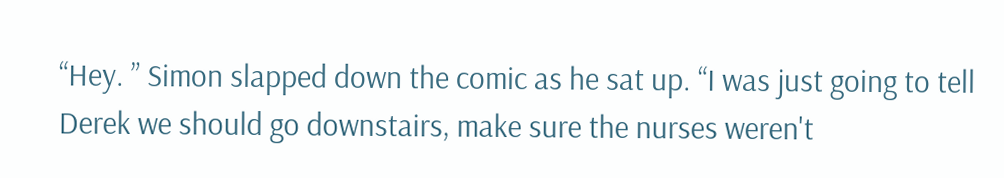“Hey. ” Simon slapped down the comic as he sat up. “I was just going to tell Derek we should go downstairs, make sure the nurses weren't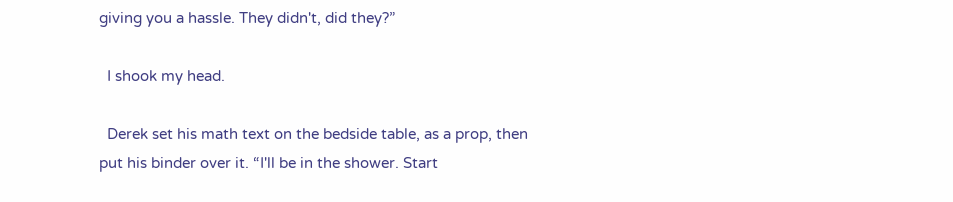giving you a hassle. They didn't, did they?”

  I shook my head.

  Derek set his math text on the bedside table, as a prop, then put his binder over it. “I'll be in the shower. Start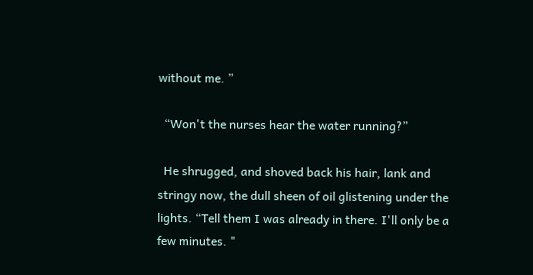without me. ”

  “Won't the nurses hear the water running?”

  He shrugged, and shoved back his hair, lank and stringy now, the dull sheen of oil glistening under the lights. “Tell them I was already in there. I'll only be a few minutes. "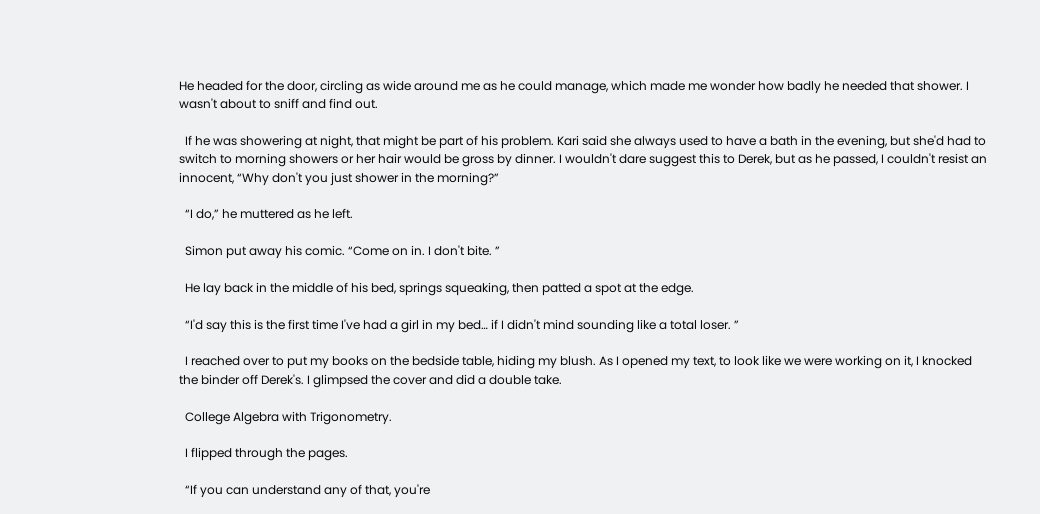He headed for the door, circling as wide around me as he could manage, which made me wonder how badly he needed that shower. I wasn't about to sniff and find out.

  If he was showering at night, that might be part of his problem. Kari said she always used to have a bath in the evening, but she'd had to switch to morning showers or her hair would be gross by dinner. I wouldn't dare suggest this to Derek, but as he passed, I couldn't resist an innocent, “Why don't you just shower in the morning?”

  “I do,” he muttered as he left.

  Simon put away his comic. “Come on in. I don't bite. ”

  He lay back in the middle of his bed, springs squeaking, then patted a spot at the edge.

  “I'd say this is the first time I've had a girl in my bed… if I didn't mind sounding like a total loser. ”

  I reached over to put my books on the bedside table, hiding my blush. As I opened my text, to look like we were working on it, I knocked
the binder off Derek's. I glimpsed the cover and did a double take.

  College Algebra with Trigonometry.

  I flipped through the pages.

  “If you can understand any of that, you're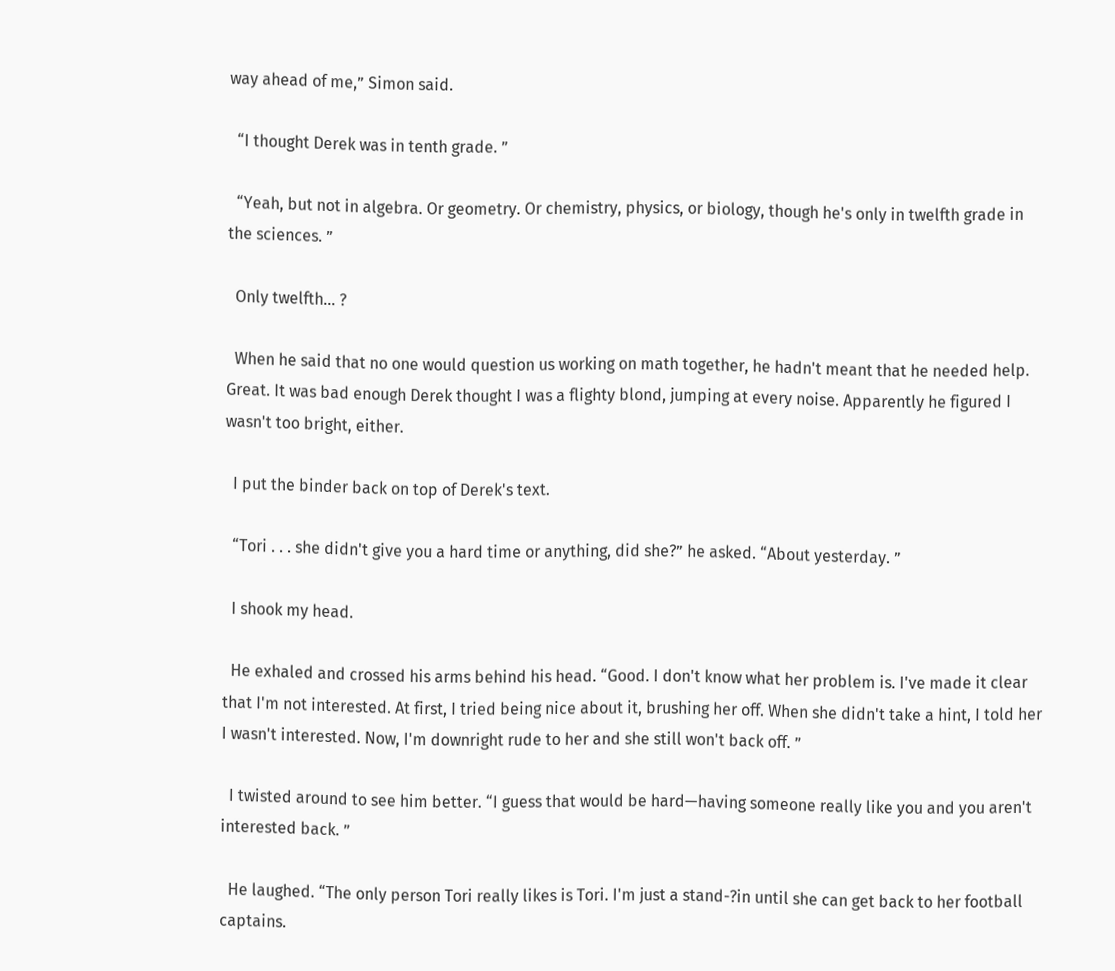way ahead of me,” Simon said.

  “I thought Derek was in tenth grade. ”

  “Yeah, but not in algebra. Or geometry. Or chemistry, physics, or biology, though he's only in twelfth grade in the sciences. ”

  Only twelfth… ?

  When he said that no one would question us working on math together, he hadn't meant that he needed help. Great. It was bad enough Derek thought I was a flighty blond, jumping at every noise. Apparently he figured I wasn't too bright, either.

  I put the binder back on top of Derek's text.

  “Tori . . . she didn't give you a hard time or anything, did she?” he asked. “About yesterday. ”

  I shook my head.

  He exhaled and crossed his arms behind his head. “Good. I don't know what her problem is. I've made it clear that I'm not interested. At first, I tried being nice about it, brushing her off. When she didn't take a hint, I told her I wasn't interested. Now, I'm downright rude to her and she still won't back off. ”

  I twisted around to see him better. “I guess that would be hard—having someone really like you and you aren't interested back. ”

  He laughed. “The only person Tori really likes is Tori. I'm just a stand-?in until she can get back to her football captains.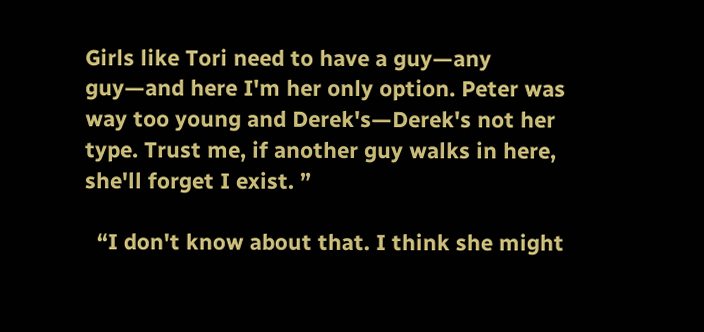Girls like Tori need to have a guy—any guy—and here I'm her only option. Peter was way too young and Derek's—Derek's not her type. Trust me, if another guy walks in here, she'll forget I exist. ”

  “I don't know about that. I think she might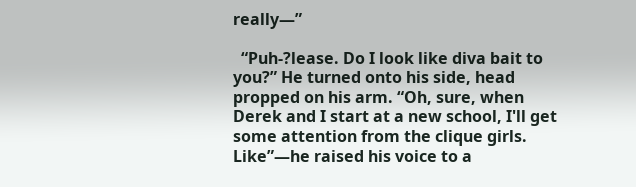really—”

  “Puh-?lease. Do I look like diva bait to you?” He turned onto his side, head propped on his arm. “Oh, sure, when Derek and I start at a new school, I'll get some attention from the clique girls. Like”—he raised his voice to a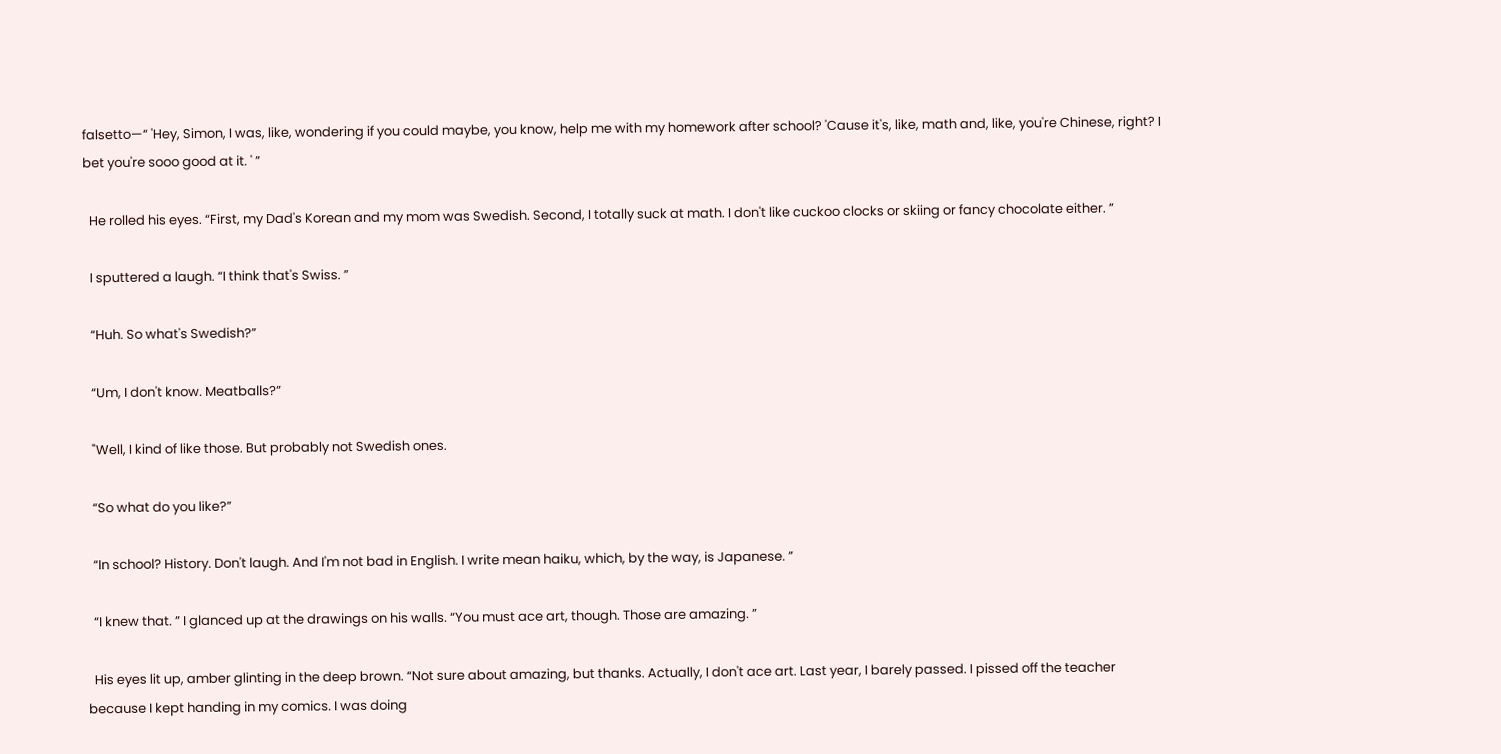falsetto—“ 'Hey, Simon, I was, like, wondering if you could maybe, you know, help me with my homework after school? 'Cause it's, like, math and, like, you're Chinese, right? I bet you're sooo good at it. ' ”

  He rolled his eyes. “First, my Dad's Korean and my mom was Swedish. Second, I totally suck at math. I don't like cuckoo clocks or skiing or fancy chocolate either. ”

  I sputtered a laugh. “I think that's Swiss. ”

  “Huh. So what's Swedish?”

  “Um, I don't know. Meatballs?”

  "Well, I kind of like those. But probably not Swedish ones.

  “So what do you like?”

  “In school? History. Don't laugh. And I'm not bad in English. I write mean haiku, which, by the way, is Japanese. ”

  “I knew that. ” I glanced up at the drawings on his walls. “You must ace art, though. Those are amazing. ”

  His eyes lit up, amber glinting in the deep brown. “Not sure about amazing, but thanks. Actually, I don't ace art. Last year, I barely passed. I pissed off the teacher because I kept handing in my comics. I was doing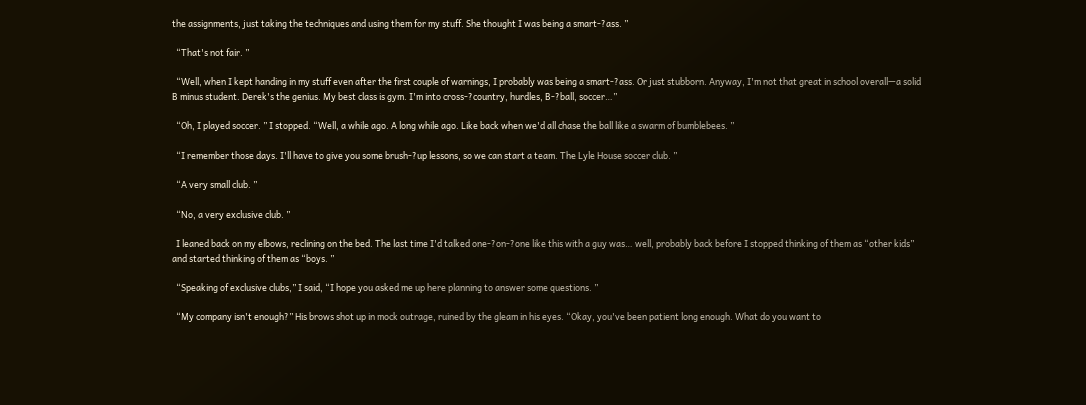the assignments, just taking the techniques and using them for my stuff. She thought I was being a smart-?ass. ”

  “That's not fair. ”

  “Well, when I kept handing in my stuff even after the first couple of warnings, I probably was being a smart-?ass. Or just stubborn. Anyway, I'm not that great in school overall—a solid B minus student. Derek's the genius. My best class is gym. I'm into cross-?country, hurdles, B-?ball, soccer…”

  “Oh, I played soccer. ” I stopped. “Well, a while ago. A long while ago. Like back when we'd all chase the ball like a swarm of bumblebees. ”

  “I remember those days. I'll have to give you some brush-?up lessons, so we can start a team. The Lyle House soccer club. ”

  “A very small club. ”

  “No, a very exclusive club. ”

  I leaned back on my elbows, reclining on the bed. The last time I'd talked one-?on-?one like this with a guy was… well, probably back before I stopped thinking of them as “other kids” and started thinking of them as “boys. ”

  “Speaking of exclusive clubs,” I said, “I hope you asked me up here planning to answer some questions. ”

  “My company isn't enough?” His brows shot up in mock outrage, ruined by the gleam in his eyes. “Okay, you've been patient long enough. What do you want to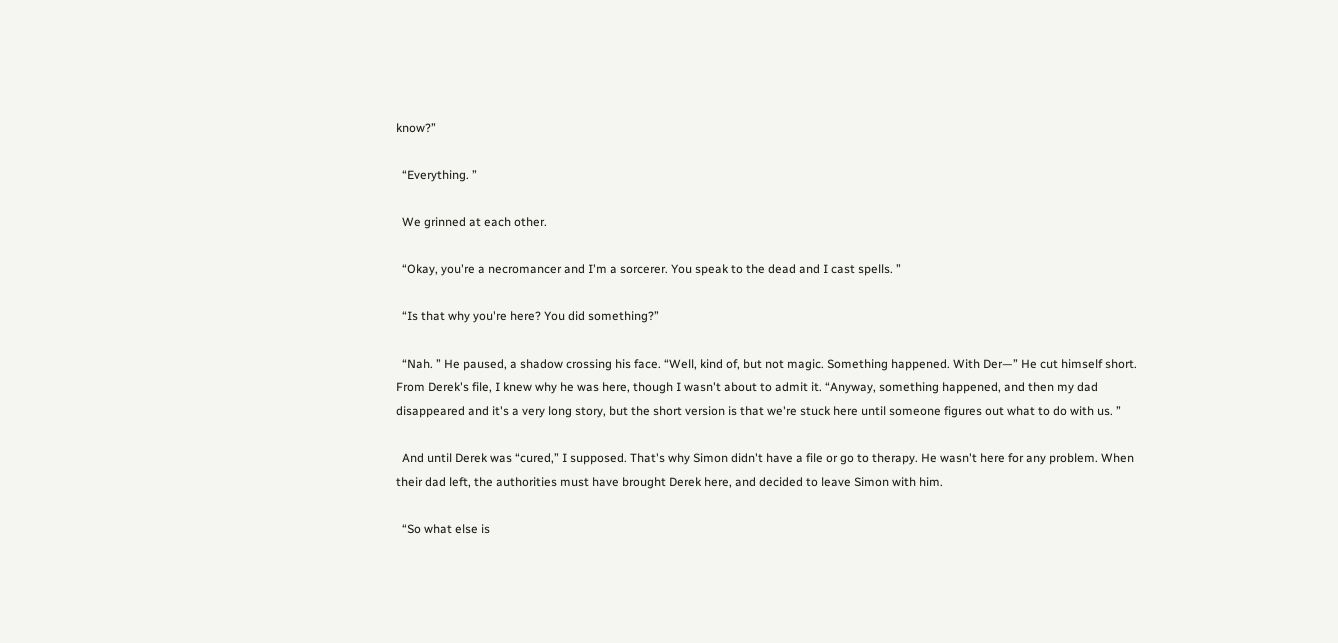know?”

  “Everything. ”

  We grinned at each other.

  “Okay, you're a necromancer and I'm a sorcerer. You speak to the dead and I cast spells. ”

  “Is that why you're here? You did something?”

  “Nah. ” He paused, a shadow crossing his face. “Well, kind of, but not magic. Something happened. With Der—” He cut himself short. From Derek's file, I knew why he was here, though I wasn't about to admit it. “Anyway, something happened, and then my dad disappeared and it's a very long story, but the short version is that we're stuck here until someone figures out what to do with us. ”

  And until Derek was “cured,” I supposed. That's why Simon didn't have a file or go to therapy. He wasn't here for any problem. When their dad left, the authorities must have brought Derek here, and decided to leave Simon with him.

  “So what else is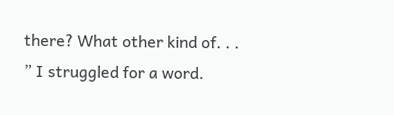there? What other kind of. . . ” I struggled for a word.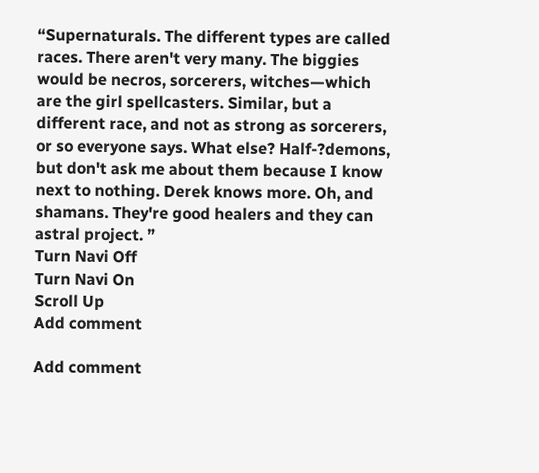“Supernaturals. The different types are called races. There aren't very many. The biggies would be necros, sorcerers, witches—which are the girl spellcasters. Similar, but a different race, and not as strong as sorcerers, or so everyone says. What else? Half-?demons, but don't ask me about them because I know next to nothing. Derek knows more. Oh, and shamans. They're good healers and they can astral project. ”
Turn Navi Off
Turn Navi On
Scroll Up
Add comment

Add comment